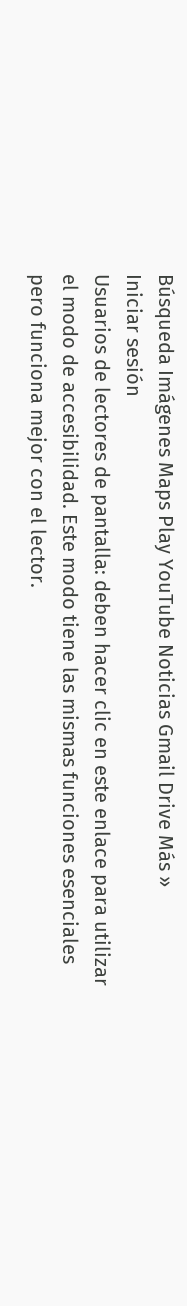Búsqueda Imágenes Maps Play YouTube Noticias Gmail Drive Más »
Iniciar sesión
Usuarios de lectores de pantalla: deben hacer clic en este enlace para utilizar el modo de accesibilidad. Este modo tiene las mismas funciones esenciales pero funciona mejor con el lector.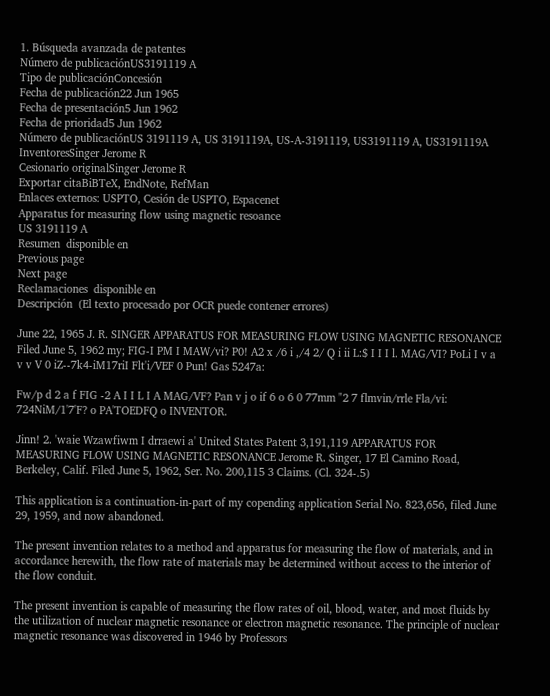1. Búsqueda avanzada de patentes
Número de publicaciónUS3191119 A
Tipo de publicaciónConcesión
Fecha de publicación22 Jun 1965
Fecha de presentación5 Jun 1962
Fecha de prioridad5 Jun 1962
Número de publicaciónUS 3191119 A, US 3191119A, US-A-3191119, US3191119 A, US3191119A
InventoresSinger Jerome R
Cesionario originalSinger Jerome R
Exportar citaBiBTeX, EndNote, RefMan
Enlaces externos: USPTO, Cesión de USPTO, Espacenet
Apparatus for measuring flow using magnetic resoance
US 3191119 A
Resumen  disponible en
Previous page
Next page
Reclamaciones  disponible en
Descripción  (El texto procesado por OCR puede contener errores)

June 22, 1965 J. R. SINGER APPARATUS FOR MEASURING FLOW USING MAGNETIC RESONANCE Filed June 5, 1962 my; FIG-I PM I MAW/vi? P0! A2 x /6 i ,/4 2/ Q i ii L:$ I I I l. MAG/VI? PoLi I v a v v V 0 iZ--7k4-iM17riI Flt'i/VEF 0 Pun! Gas 5247a:

Fw/p d 2 a f FIG -2 A I I L I A MAG/VF? Pan v j o if 6 o 6 0 77mm "2 7 flmvin/rrle Fla/vi: 724NiM/1'7'F? o PA'TOEDFQ o INVENTOR.

Jinn! 2. 'waie Wzawfiwm I drraewi a' United States Patent 3,191,119 APPARATUS FOR MEASURING FLOW USING MAGNETIC RESONANCE Jerome R. Singer, 17 El Camino Road, Berkeley, Calif. Filed June 5, 1962, Ser. No. 200,115 3 Claims. (Cl. 324-.5)

This application is a continuation-in-part of my copending application Serial No. 823,656, filed June 29, 1959, and now abandoned.

The present invention relates to a method and apparatus for measuring the flow of materials, and in accordance herewith, the flow rate of materials may be determined without access to the interior of the flow conduit.

The present invention is capable of measuring the flow rates of oil, blood, water, and most fluids by the utilization of nuclear magnetic resonance or electron magnetic resonance. The principle of nuclear magnetic resonance was discovered in 1946 by Professors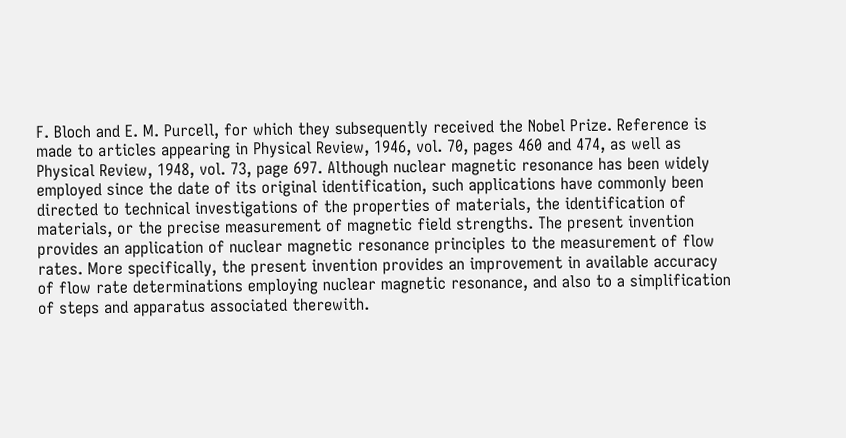F. Bloch and E. M. Purcell, for which they subsequently received the Nobel Prize. Reference is made to articles appearing in Physical Review, 1946, vol. 70, pages 460 and 474, as well as Physical Review, 1948, vol. 73, page 697. Although nuclear magnetic resonance has been widely employed since the date of its original identification, such applications have commonly been directed to technical investigations of the properties of materials, the identification of materials, or the precise measurement of magnetic field strengths. The present invention provides an application of nuclear magnetic resonance principles to the measurement of flow rates. More specifically, the present invention provides an improvement in available accuracy of flow rate determinations employing nuclear magnetic resonance, and also to a simplification of steps and apparatus associated therewith.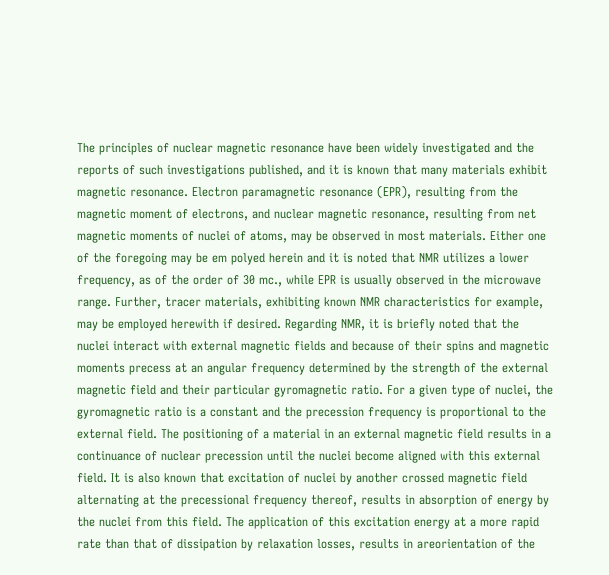The principles of nuclear magnetic resonance have been widely investigated and the reports of such investigations published, and it is known that many materials exhibit magnetic resonance. Electron paramagnetic resonance (EPR), resulting from the magnetic moment of electrons, and nuclear magnetic resonance, resulting from net magnetic moments of nuclei of atoms, may be observed in most materials. Either one of the foregoing may be em polyed herein and it is noted that NMR utilizes a lower frequency, as of the order of 30 mc., while EPR is usually observed in the microwave range. Further, tracer materials, exhibiting known NMR characteristics for example, may be employed herewith if desired. Regarding NMR, it is briefly noted that the nuclei interact with external magnetic fields and because of their spins and magnetic moments precess at an angular frequency determined by the strength of the external magnetic field and their particular gyromagnetic ratio. For a given type of nuclei, the gyromagnetic ratio is a constant and the precession frequency is proportional to the external field. The positioning of a material in an external magnetic field results in a continuance of nuclear precession until the nuclei become aligned with this external field. It is also known that excitation of nuclei by another crossed magnetic field alternating at the precessional frequency thereof, results in absorption of energy by the nuclei from this field. The application of this excitation energy at a more rapid rate than that of dissipation by relaxation losses, results in areorientation of the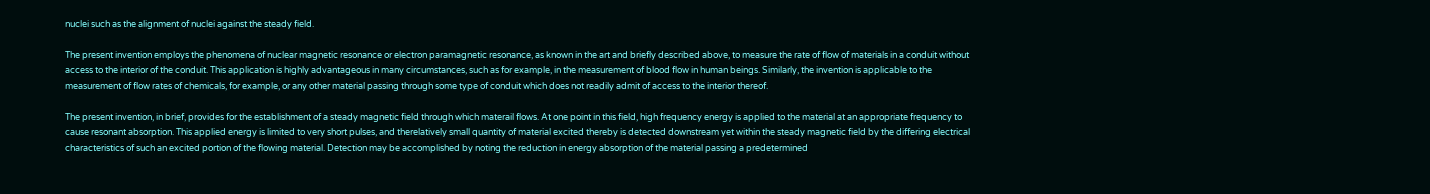nuclei such as the alignment of nuclei against the steady field.

The present invention employs the phenomena of nuclear magnetic resonance or electron paramagnetic resonance, as known in the art and briefly described above, to measure the rate of flow of materials in a conduit without access to the interior of the conduit. This application is highly advantageous in many circumstances, such as for example, in the measurement of blood flow in human beings. Similarly, the invention is applicable to the measurement of flow rates of chemicals, for example, or any other material passing through some type of conduit which does not readily admit of access to the interior thereof.

The present invention, in brief, provides for the establishment of a steady magnetic field through which materail flows. At one point in this field, high frequency energy is applied to the material at an appropriate frequency to cause resonant absorption. This applied energy is limited to very short pulses, and therelatively small quantity of material excited thereby is detected downstream yet within the steady magnetic field by the differing electrical characteristics of such an excited portion of the flowing material. Detection may be accomplished by noting the reduction in energy absorption of the material passing a predetermined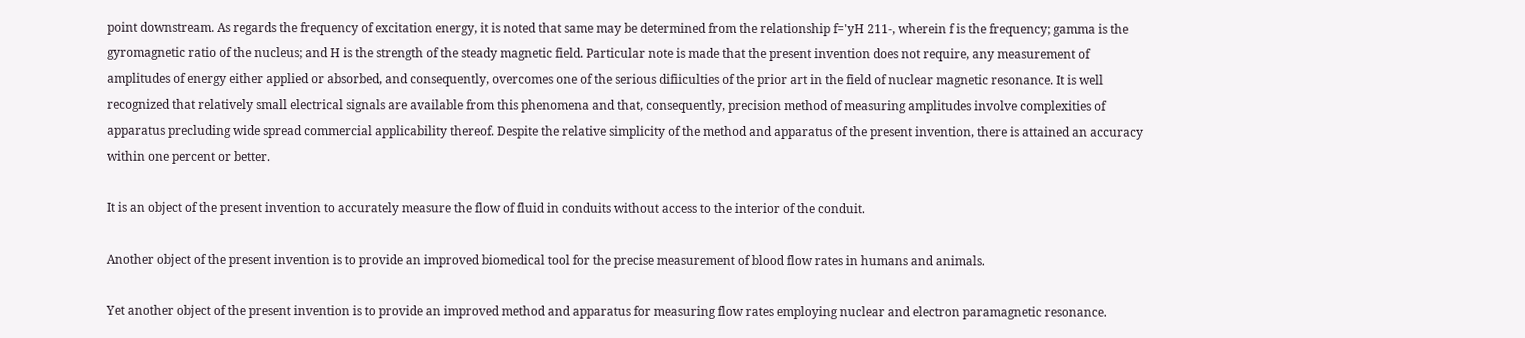point downstream. As regards the frequency of excitation energy, it is noted that same may be determined from the relationship f='yH 211-, wherein f is the frequency; gamma is the gyromagnetic ratio of the nucleus; and H is the strength of the steady magnetic field. Particular note is made that the present invention does not require, any measurement of amplitudes of energy either applied or absorbed, and consequently, overcomes one of the serious difiiculties of the prior art in the field of nuclear magnetic resonance. It is well recognized that relatively small electrical signals are available from this phenomena and that, consequently, precision method of measuring amplitudes involve complexities of apparatus precluding wide spread commercial applicability thereof. Despite the relative simplicity of the method and apparatus of the present invention, there is attained an accuracy within one percent or better.

It is an object of the present invention to accurately measure the flow of fluid in conduits without access to the interior of the conduit.

Another object of the present invention is to provide an improved biomedical tool for the precise measurement of blood flow rates in humans and animals.

Yet another object of the present invention is to provide an improved method and apparatus for measuring flow rates employing nuclear and electron paramagnetic resonance.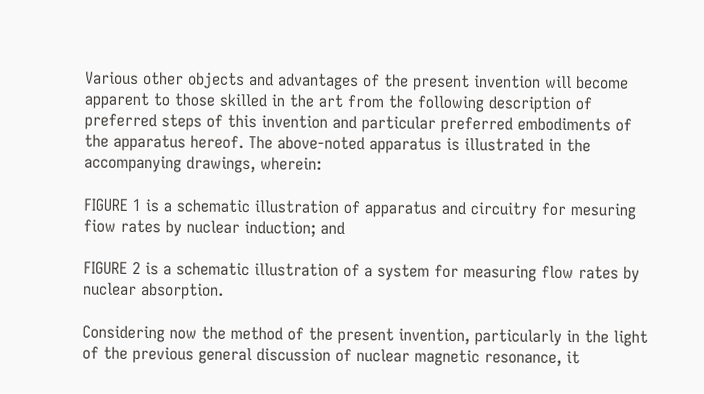Various other objects and advantages of the present invention will become apparent to those skilled in the art from the following description of preferred steps of this invention and particular preferred embodiments of the apparatus hereof. The above-noted apparatus is illustrated in the accompanying drawings, wherein:

FIGURE 1 is a schematic illustration of apparatus and circuitry for mesuring fiow rates by nuclear induction; and

FIGURE 2 is a schematic illustration of a system for measuring flow rates by nuclear absorption.

Considering now the method of the present invention, particularly in the light of the previous general discussion of nuclear magnetic resonance, it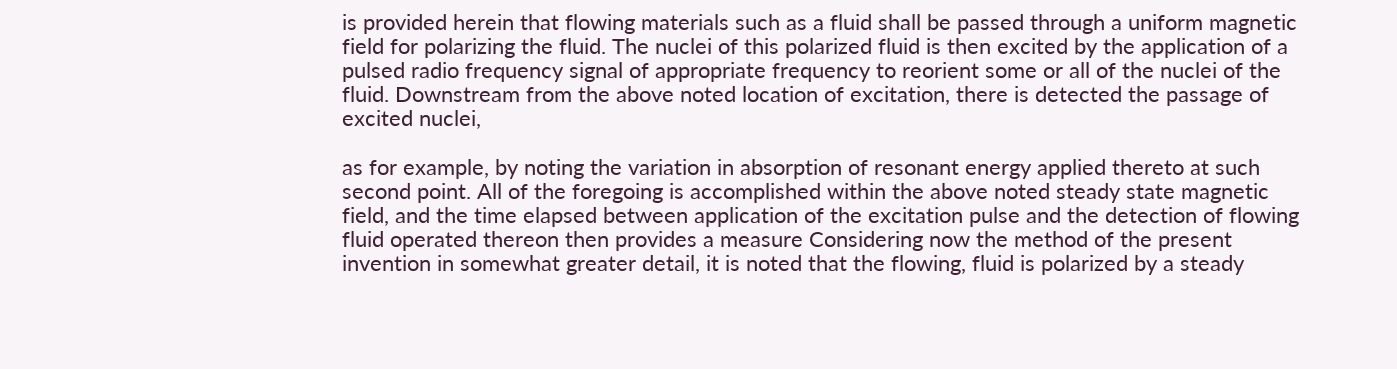is provided herein that flowing materials such as a fluid shall be passed through a uniform magnetic field for polarizing the fluid. The nuclei of this polarized fluid is then excited by the application of a pulsed radio frequency signal of appropriate frequency to reorient some or all of the nuclei of the fluid. Downstream from the above noted location of excitation, there is detected the passage of excited nuclei,

as for example, by noting the variation in absorption of resonant energy applied thereto at such second point. All of the foregoing is accomplished within the above noted steady state magnetic field, and the time elapsed between application of the excitation pulse and the detection of flowing fluid operated thereon then provides a measure Considering now the method of the present invention in somewhat greater detail, it is noted that the flowing, fluid is polarized by a steady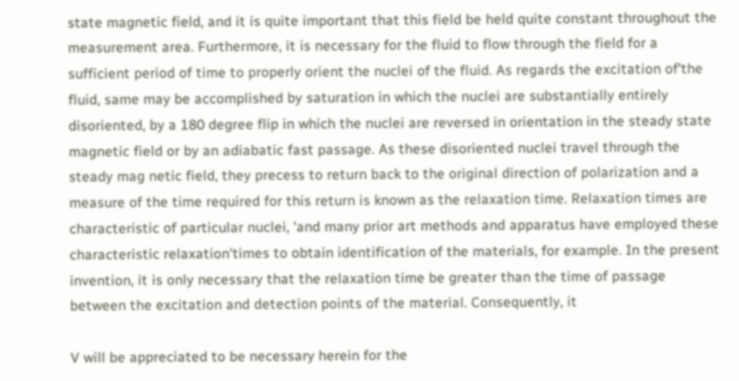state magnetic field, and it is quite important that this field be held quite constant throughout the measurement area. Furthermore, it is necessary for the fluid to flow through the field for a sufficient period of time to properly orient the nuclei of the fluid. As regards the excitation of'the fluid, same may be accomplished by saturation in which the nuclei are substantially entirely disoriented, by a 180 degree flip in which the nuclei are reversed in orientation in the steady state magnetic field or by an adiabatic fast passage. As these disoriented nuclei travel through the steady mag netic field, they precess to return back to the original direction of polarization and a measure of the time required for this return is known as the relaxation time. Relaxation times are characteristic of particular nuclei, 'and many prior art methods and apparatus have employed these characteristic relaxation'times to obtain identification of the materials, for example. In the present invention, it is only necessary that the relaxation time be greater than the time of passage between the excitation and detection points of the material. Consequently, it

V will be appreciated to be necessary herein for the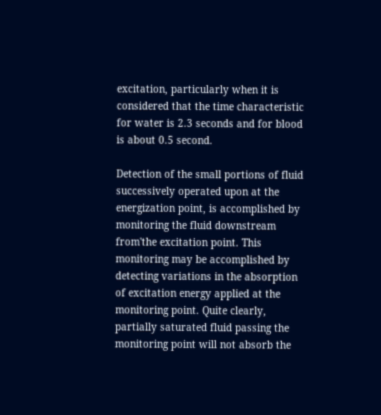excitation, particularly when it is considered that the time characteristic for water is 2.3 seconds and for blood is about 0.5 second.

Detection of the small portions of fluid successively operated upon at the energization point, is accomplished by monitoring the fluid downstream from'the excitation point. This monitoring may be accomplished by detecting variations in the absorption of excitation energy applied at the monitoring point. Quite clearly, partially saturated fluid passing the monitoring point will not absorb the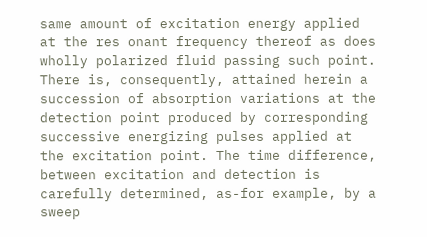same amount of excitation energy applied at the res onant frequency thereof as does wholly polarized fluid passing such point. There is, consequently, attained herein a succession of absorption variations at the detection point produced by corresponding successive energizing pulses applied at the excitation point. The time difference, between excitation and detection is carefully determined, as-for example, by a sweep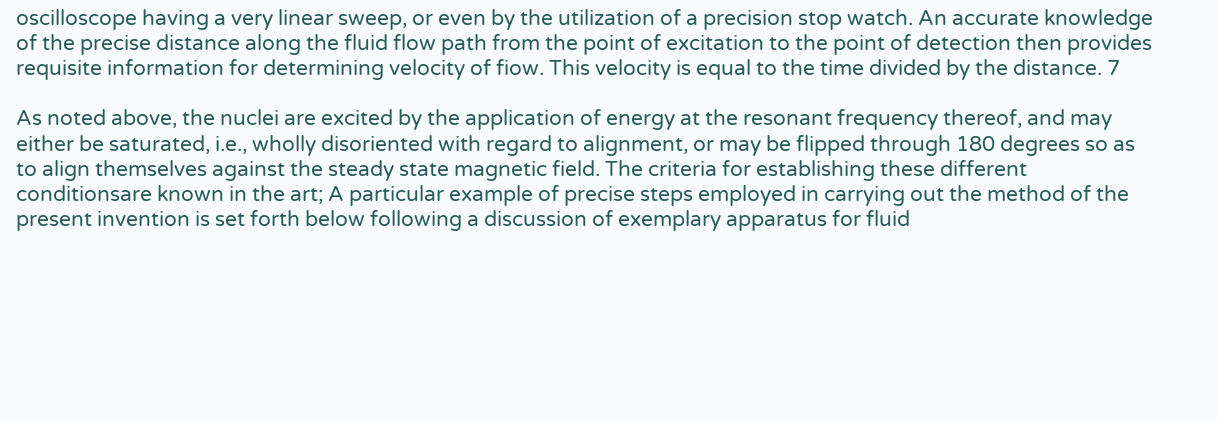oscilloscope having a very linear sweep, or even by the utilization of a precision stop watch. An accurate knowledge of the precise distance along the fluid flow path from the point of excitation to the point of detection then provides requisite information for determining velocity of fiow. This velocity is equal to the time divided by the distance. 7

As noted above, the nuclei are excited by the application of energy at the resonant frequency thereof, and may either be saturated, i.e., wholly disoriented with regard to alignment, or may be flipped through 180 degrees so as to align themselves against the steady state magnetic field. The criteria for establishing these different conditionsare known in the art; A particular example of precise steps employed in carrying out the method of the present invention is set forth below following a discussion of exemplary apparatus for fluid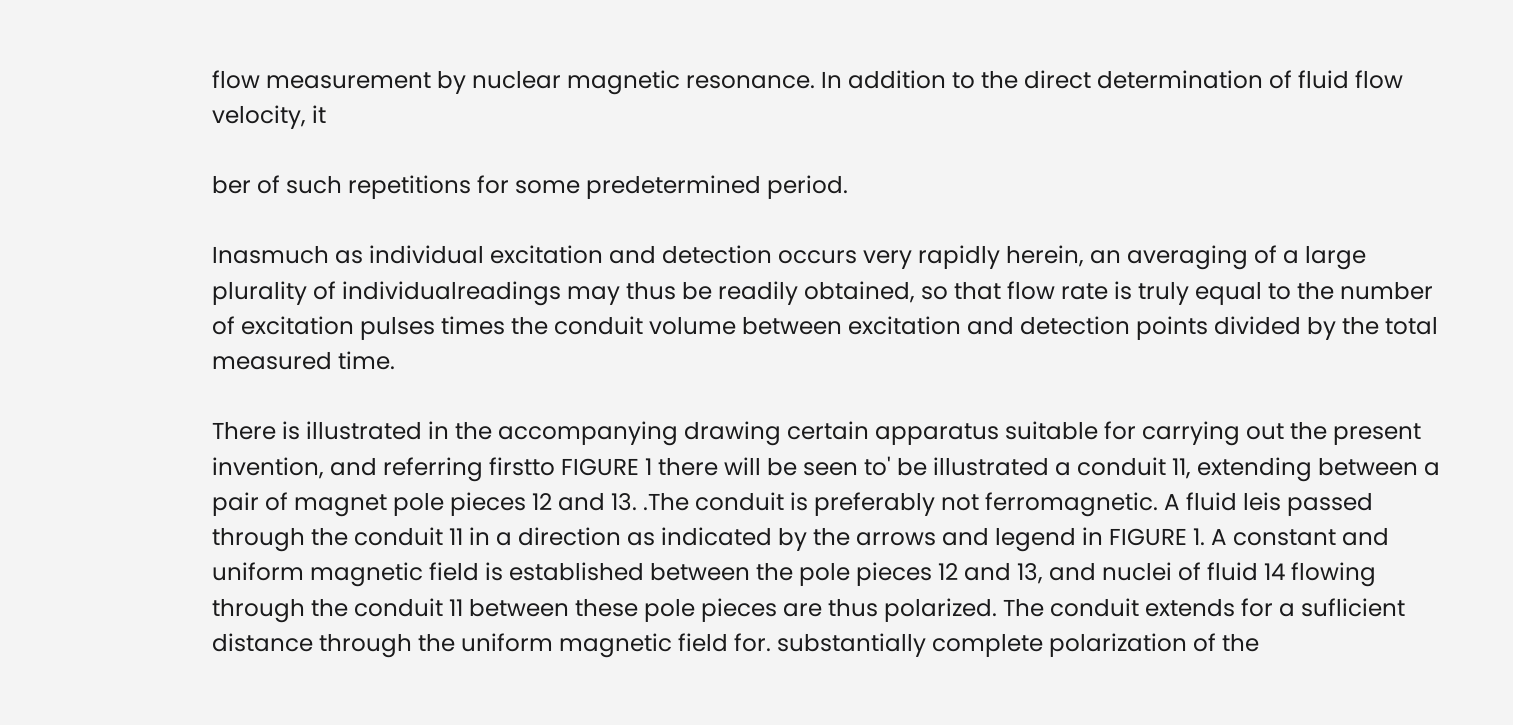flow measurement by nuclear magnetic resonance. In addition to the direct determination of fluid flow velocity, it

ber of such repetitions for some predetermined period.

Inasmuch as individual excitation and detection occurs very rapidly herein, an averaging of a large plurality of individualreadings may thus be readily obtained, so that flow rate is truly equal to the number of excitation pulses times the conduit volume between excitation and detection points divided by the total measured time.

There is illustrated in the accompanying drawing certain apparatus suitable for carrying out the present invention, and referring firstto FIGURE 1 there will be seen to' be illustrated a conduit 11, extending between a pair of magnet pole pieces 12 and 13. .The conduit is preferably not ferromagnetic. A fluid leis passed through the conduit 11 in a direction as indicated by the arrows and legend in FIGURE 1. A constant and uniform magnetic field is established between the pole pieces 12 and 13, and nuclei of fluid 14 flowing through the conduit 11 between these pole pieces are thus polarized. The conduit extends for a suflicient distance through the uniform magnetic field for. substantially complete polarization of the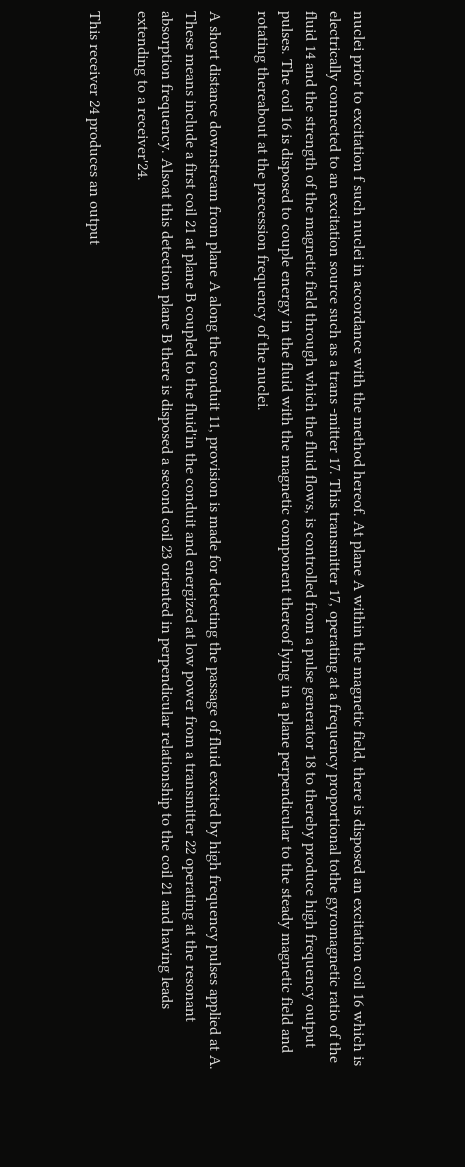nuclei prior to excitation f such nuclei in accordance with the method hereof. At plane A within the magnetic field, there is disposed an excitation coil 16 which is electrically connected to an excitation source such as a trans -mitter 17. This transmitter 17, operating at a frequency proportional tothe gyromagnetic ratio of the fluid 14 and the strength of the magnetic field through which the fluid flows, is controlled from a pulse generator 18 to thereby produce high frequency output pulses. The coil 16 is disposed to couple energy in the fluid with the magnetic component thereof lying in a plane perpendicular to the steady magnetic field and rotating thereabout at the precession frequency of the nuclei.

A short distance downstream from plane A along the conduit 11, provision is made for detecting the passage of fluid excited by high frequency pulses applied at A. These means include a first coil 21 at plane B coupled to the fluid'in the conduit and energized at low power from a transmitter 22 operating at the resonant absorption frequency. Alsoat this detection plane B there is disposed a second coil 23 oriented in perpendicular relationship to the coil 21 and having leads extending to a receiver'24.

This receiver 24 produces an output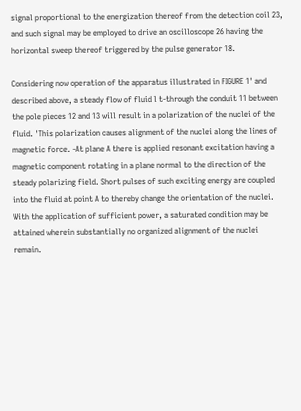signal proportional to the energization thereof from the detection coil 23, and such signal may be employed to drive an oscilloscope 26 having the horizontal sweep thereof triggered by the pulse generator 18.

Considering now operation of the apparatus illustrated in FIGURE 1' and described above, a steady flow of fluid l t-through the conduit 11 between the pole pieces 12 and 13 will result in a polarization of the nuclei of the fluid. 'This polarization causes alignment of the nuclei along the lines of magnetic force. -At plane A there is applied resonant excitation having a magnetic component rotating in a plane normal to the direction of the steady polarizing field. Short pulses of such exciting energy are coupled into the fluid at point A to thereby change the orientation of the nuclei. With the application of sufficient power, a saturated condition may be attained wherein substantially no organized alignment of the nuclei remain.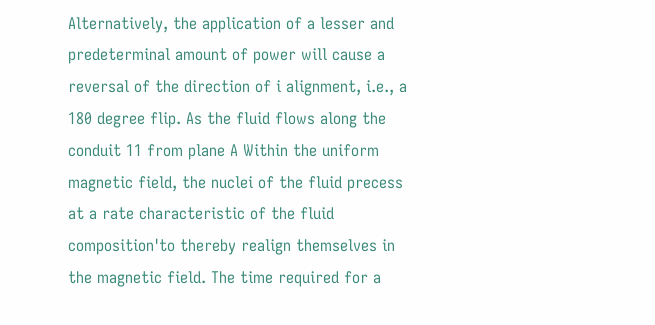Alternatively, the application of a lesser and predeterminal amount of power will cause a reversal of the direction of i alignment, i.e., a 180 degree flip. As the fluid flows along the conduit 11 from plane A Within the uniform magnetic field, the nuclei of the fluid precess at a rate characteristic of the fluid composition'to thereby realign themselves in the magnetic field. The time required for a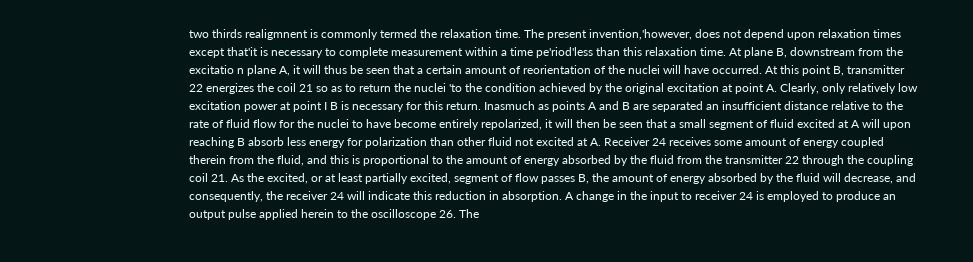two thirds realigmnent is commonly termed the relaxation time. The present invention,'however, does not depend upon relaxation times except that'it is necessary to complete measurement within a time pe'riod'less than this relaxation time. At plane B, downstream from the excitatio n plane A, it will thus be seen that a certain amount of reorientation of the nuclei will have occurred. At this point B, transmitter 22 energizes the coil 21 so as to return the nuclei 'to the condition achieved by the original excitation at point A. Clearly, only relatively low excitation power at point I B is necessary for this return. Inasmuch as points A and B are separated an insufficient distance relative to the rate of fluid flow for the nuclei to have become entirely repolarized, it will then be seen that a small segment of fluid excited at A will upon reaching B absorb less energy for polarization than other fluid not excited at A. Receiver 24 receives some amount of energy coupled therein from the fluid, and this is proportional to the amount of energy absorbed by the fluid from the transmitter 22 through the coupling coil 21. As the excited, or at least partially excited, segment of flow passes B, the amount of energy absorbed by the fluid will decrease, and consequently, the receiver 24 will indicate this reduction in absorption. A change in the input to receiver 24 is employed to produce an output pulse applied herein to the oscilloscope 26. The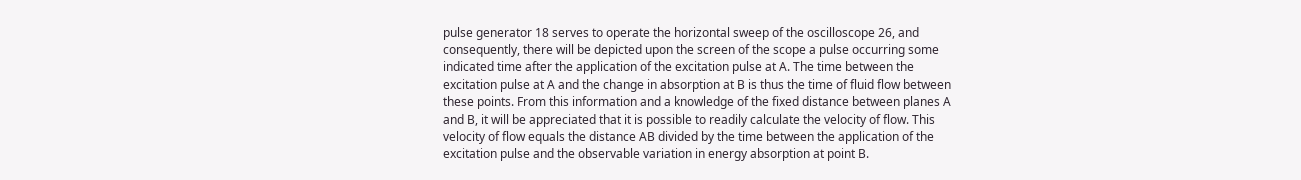pulse generator 18 serves to operate the horizontal sweep of the oscilloscope 26, and consequently, there will be depicted upon the screen of the scope a pulse occurring some indicated time after the application of the excitation pulse at A. The time between the excitation pulse at A and the change in absorption at B is thus the time of fluid flow between these points. From this information and a knowledge of the fixed distance between planes A and B, it will be appreciated that it is possible to readily calculate the velocity of flow. This velocity of flow equals the distance AB divided by the time between the application of the excitation pulse and the observable variation in energy absorption at point B.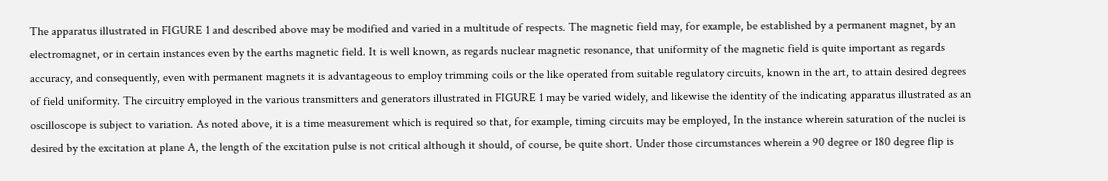The apparatus illustrated in FIGURE 1 and described above may be modified and varied in a multitude of respects. The magnetic field may, for example, be established by a permanent magnet, by an electromagnet, or in certain instances even by the earths magnetic field. It is well known, as regards nuclear magnetic resonance, that uniformity of the magnetic field is quite important as regards accuracy, and consequently, even with permanent magnets it is advantageous to employ trimming coils or the like operated from suitable regulatory circuits, known in the art, to attain desired degrees of field uniformity. The circuitry employed in the various transmitters and generators illustrated in FIGURE 1 may be varied widely, and likewise the identity of the indicating apparatus illustrated as an oscilloscope is subject to variation. As noted above, it is a time measurement which is required so that, for example, timing circuits may be employed, In the instance wherein saturation of the nuclei is desired by the excitation at plane A, the length of the excitation pulse is not critical although it should, of course, be quite short. Under those circumstances wherein a 90 degree or 180 degree flip is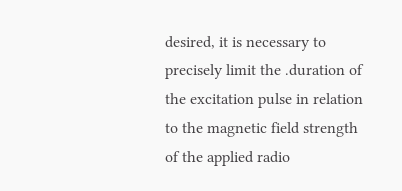desired, it is necessary to precisely limit the .duration of the excitation pulse in relation to the magnetic field strength of the applied radio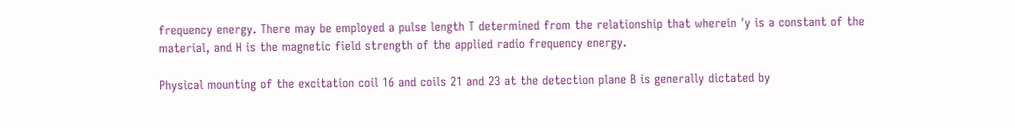frequency energy. There may be employed a pulse length T determined from the relationship that wherein 'y is a constant of the material, and H is the magnetic field strength of the applied radio frequency energy.

Physical mounting of the excitation coil 16 and coils 21 and 23 at the detection plane B is generally dictated by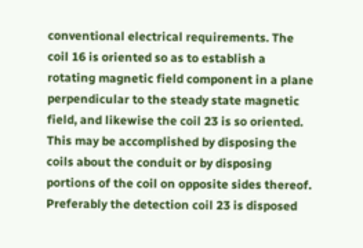conventional electrical requirements. The coil 16 is oriented so as to establish a rotating magnetic field component in a plane perpendicular to the steady state magnetic field, and likewise the coil 23 is so oriented. This may be accomplished by disposing the coils about the conduit or by disposing portions of the coil on opposite sides thereof. Preferably the detection coil 23 is disposed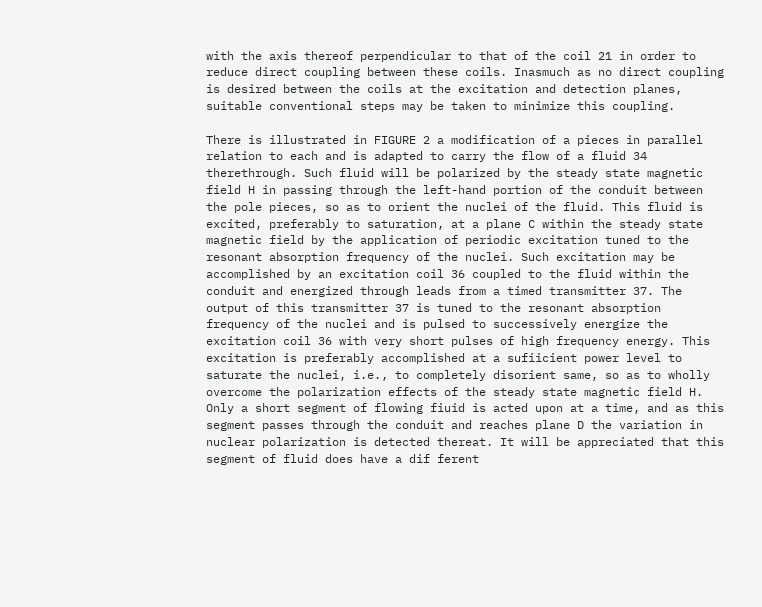with the axis thereof perpendicular to that of the coil 21 in order to reduce direct coupling between these coils. Inasmuch as no direct coupling is desired between the coils at the excitation and detection planes, suitable conventional steps may be taken to minimize this coupling.

There is illustrated in FIGURE 2 a modification of a pieces in parallel relation to each and is adapted to carry the flow of a fluid 34 therethrough. Such fluid will be polarized by the steady state magnetic field H in passing through the left-hand portion of the conduit between the pole pieces, so as to orient the nuclei of the fluid. This fluid is excited, preferably to saturation, at a plane C within the steady state magnetic field by the application of periodic excitation tuned to the resonant absorption frequency of the nuclei. Such excitation may be accomplished by an excitation coil 36 coupled to the fluid within the conduit and energized through leads from a timed transmitter 37. The output of this transmitter 37 is tuned to the resonant absorption frequency of the nuclei and is pulsed to successively energize the excitation coil 36 with very short pulses of high frequency energy. This excitation is preferably accomplished at a sufiicient power level to saturate the nuclei, i.e., to completely disorient same, so as to wholly overcome the polarization effects of the steady state magnetic field H. Only a short segment of flowing fiuid is acted upon at a time, and as this segment passes through the conduit and reaches plane D the variation in nuclear polarization is detected thereat. It will be appreciated that this segment of fluid does have a dif ferent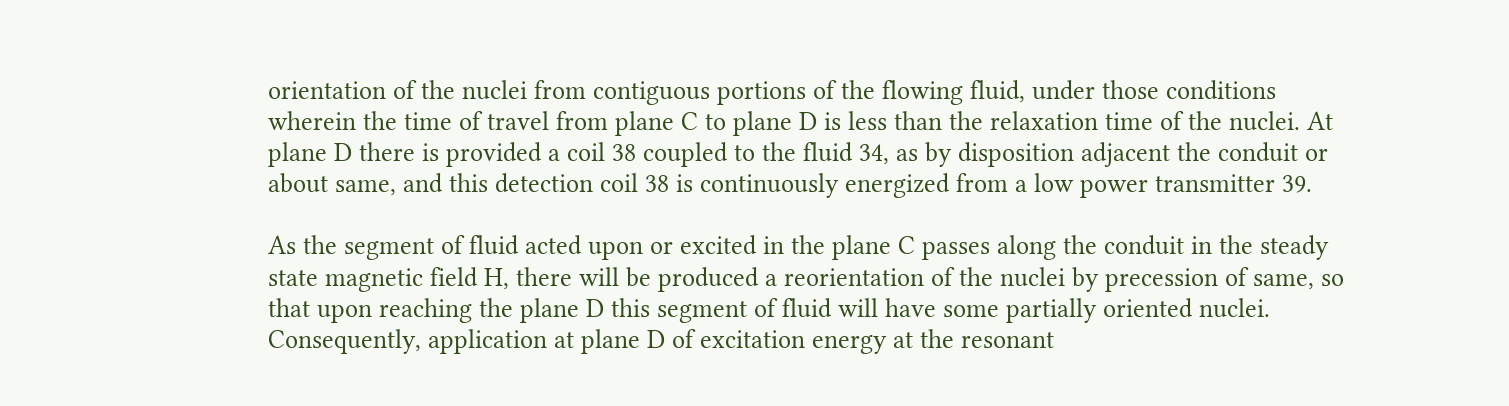orientation of the nuclei from contiguous portions of the flowing fluid, under those conditions wherein the time of travel from plane C to plane D is less than the relaxation time of the nuclei. At plane D there is provided a coil 38 coupled to the fluid 34, as by disposition adjacent the conduit or about same, and this detection coil 38 is continuously energized from a low power transmitter 39.

As the segment of fluid acted upon or excited in the plane C passes along the conduit in the steady state magnetic field H, there will be produced a reorientation of the nuclei by precession of same, so that upon reaching the plane D this segment of fluid will have some partially oriented nuclei. Consequently, application at plane D of excitation energy at the resonant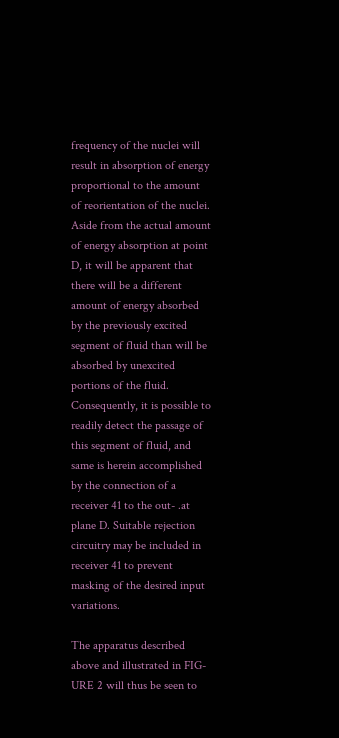frequency of the nuclei will result in absorption of energy proportional to the amount of reorientation of the nuclei. Aside from the actual amount of energy absorption at point D, it will be apparent that there will be a different amount of energy absorbed by the previously excited segment of fluid than will be absorbed by unexcited portions of the fluid. Consequently, it is possible to readily detect the passage of this segment of fluid, and same is herein accomplished by the connection of a receiver 41 to the out- .at plane D. Suitable rejection circuitry may be included in receiver 41 to prevent masking of the desired input variations.

The apparatus described above and illustrated in FIG- URE 2 will thus be seen to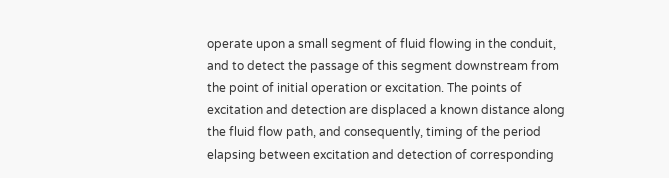operate upon a small segment of fluid flowing in the conduit, and to detect the passage of this segment downstream from the point of initial operation or excitation. The points of excitation and detection are displaced a known distance along the fluid flow path, and consequently, timing of the period elapsing between excitation and detection of corresponding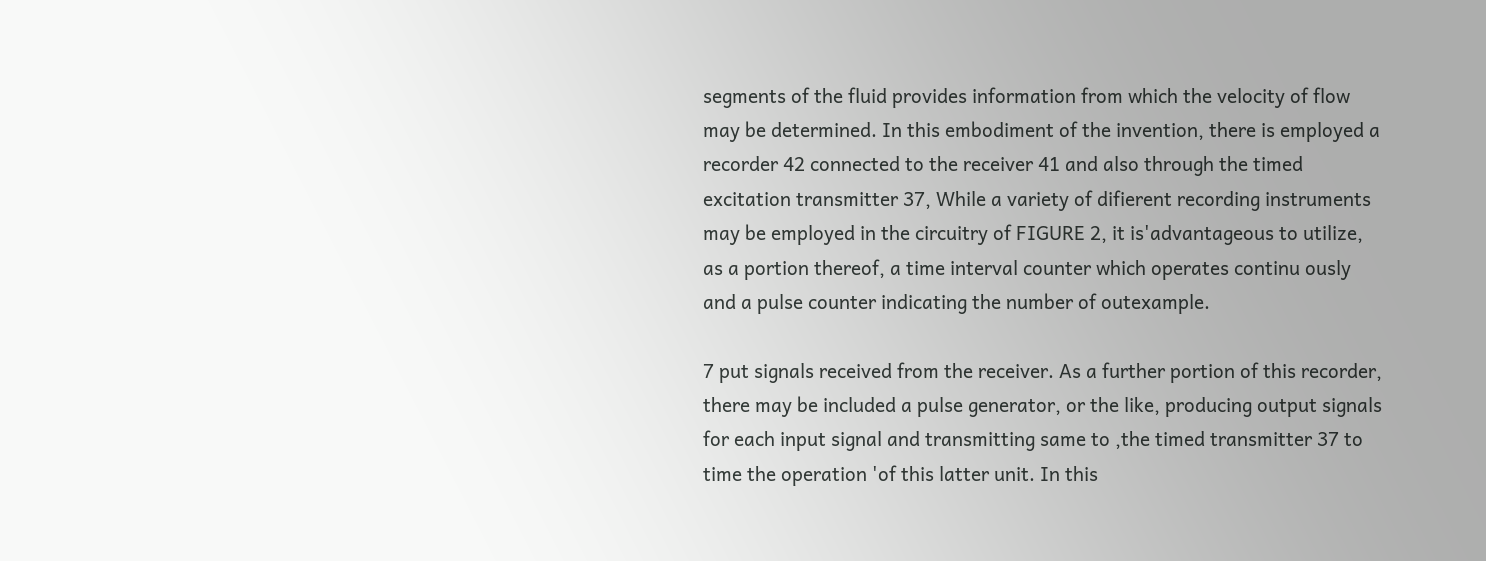segments of the fluid provides information from which the velocity of flow may be determined. In this embodiment of the invention, there is employed a recorder 42 connected to the receiver 41 and also through the timed excitation transmitter 37, While a variety of difierent recording instruments may be employed in the circuitry of FIGURE 2, it is'advantageous to utilize, as a portion thereof, a time interval counter which operates continu ously and a pulse counter indicating the number of outexample.

7 put signals received from the receiver. As a further portion of this recorder, there may be included a pulse generator, or the like, producing output signals for each input signal and transmitting same to ,the timed transmitter 37 to time the operation 'of this latter unit. In this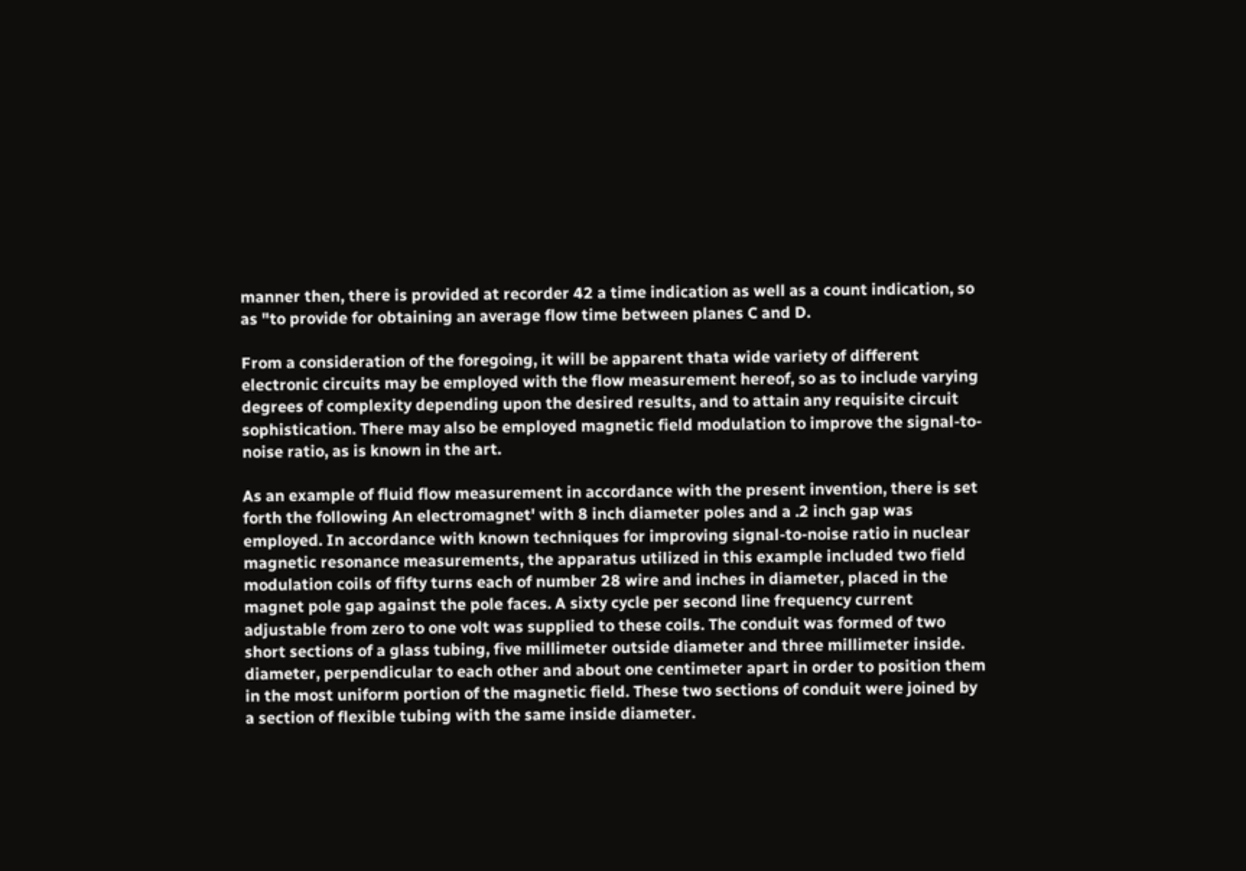manner then, there is provided at recorder 42 a time indication as well as a count indication, so as "to provide for obtaining an average flow time between planes C and D.

From a consideration of the foregoing, it will be apparent thata wide variety of different electronic circuits may be employed with the flow measurement hereof, so as to include varying degrees of complexity depending upon the desired results, and to attain any requisite circuit sophistication. There may also be employed magnetic field modulation to improve the signal-to-noise ratio, as is known in the art.

As an example of fluid flow measurement in accordance with the present invention, there is set forth the following An electromagnet' with 8 inch diameter poles and a .2 inch gap was employed. In accordance with known techniques for improving signal-to-noise ratio in nuclear magnetic resonance measurements, the apparatus utilized in this example included two field modulation coils of fifty turns each of number 28 wire and inches in diameter, placed in the magnet pole gap against the pole faces. A sixty cycle per second line frequency current adjustable from zero to one volt was supplied to these coils. The conduit was formed of two short sections of a glass tubing, five millimeter outside diameter and three millimeter inside. diameter, perpendicular to each other and about one centimeter apart in order to position them in the most uniform portion of the magnetic field. These two sections of conduit were joined by a section of flexible tubing with the same inside diameter.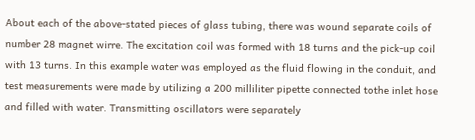About each of the above-stated pieces of glass tubing, there was wound separate coils of number 28 magnet wirre. The excitation coil was formed with 18 turns and the pick-up coil with 13 turns. In this example water was employed as the fluid flowing in the conduit, and test measurements were made by utilizing a 200 milliliter pipette connected tothe inlet hose and filled with water. Transmitting oscillators were separately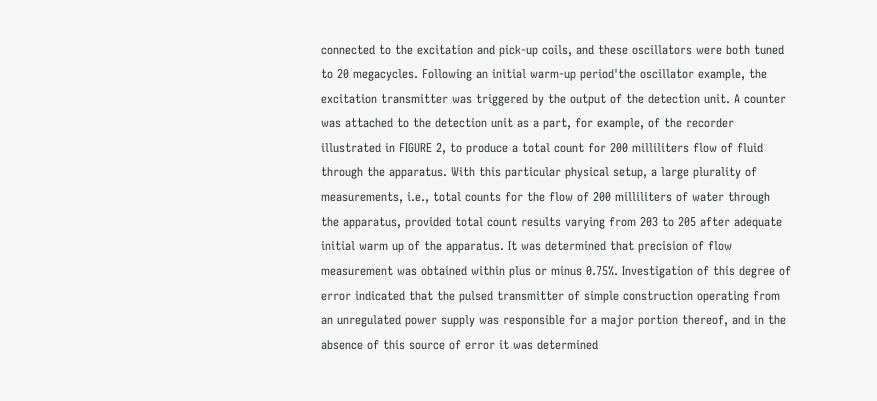connected to the excitation and pick-up coils, and these oscillators were both tuned to 20 megacycles. Following an initial warm-up period'the oscillator example, the excitation transmitter was triggered by the output of the detection unit. A counter was attached to the detection unit as a part, for example, of the recorder illustrated in FIGURE 2, to produce a total count for 200 milliliters flow of fluid through the apparatus. With this particular physical setup, a large plurality of measurements, i.e., total counts for the flow of 200 milliliters of water through the apparatus, provided total count results varying from 203 to 205 after adequate initial warm up of the apparatus. It was determined that precision of flow measurement was obtained within plus or minus 0.75%. Investigation of this degree of error indicated that the pulsed transmitter of simple construction operating from an unregulated power supply was responsible for a major portion thereof, and in the absence of this source of error it was determined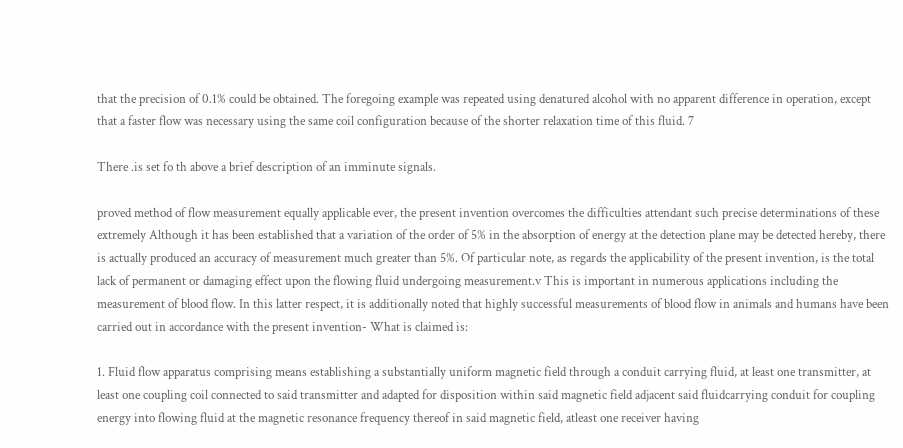that the precision of 0.1% could be obtained. The foregoing example was repeated using denatured alcohol with no apparent difference in operation, except that a faster flow was necessary using the same coil configuration because of the shorter relaxation time of this fluid. 7

There .is set fo th above a brief description of an imminute signals.

proved method of flow measurement equally applicable ever, the present invention overcomes the difficulties attendant such precise determinations of these extremely Although it has been established that a variation of the order of 5% in the absorption of energy at the detection plane may be detected hereby, there is actually produced an accuracy of measurement much greater than 5%. Of particular note, as regards the applicability of the present invention, is the total lack of permanent or damaging effect upon the flowing fluid undergoing measurement.v This is important in numerous applications including the measurement of blood flow. In this latter respect, it is additionally noted that highly successful measurements of blood flow in animals and humans have been carried out in accordance with the present invention- What is claimed is:

1. Fluid flow apparatus comprising means establishing a substantially uniform magnetic field through a conduit carrying fluid, at least one transmitter, at least one coupling coil connected to said transmitter and adapted for disposition within said magnetic field adjacent said fluidcarrying conduit for coupling energy into flowing fluid at the magnetic resonance frequency thereof in said magnetic field, atleast one receiver having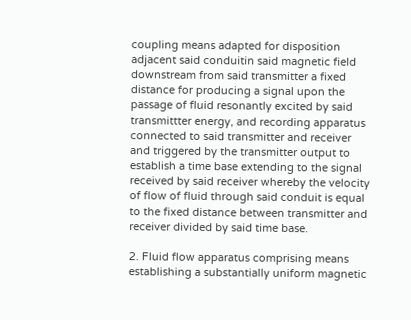coupling means adapted for disposition adjacent said conduitin said magnetic field downstream from said transmitter a fixed distance for producing a signal upon the passage of fluid resonantly excited by said transmittter energy, and recording apparatus connected to said transmitter and receiver and triggered by the transmitter output to establish a time base extending to the signal received by said receiver whereby the velocity of flow of fluid through said conduit is equal to the fixed distance between transmitter and receiver divided by said time base.

2. Fluid flow apparatus comprising means establishing a substantially uniform magnetic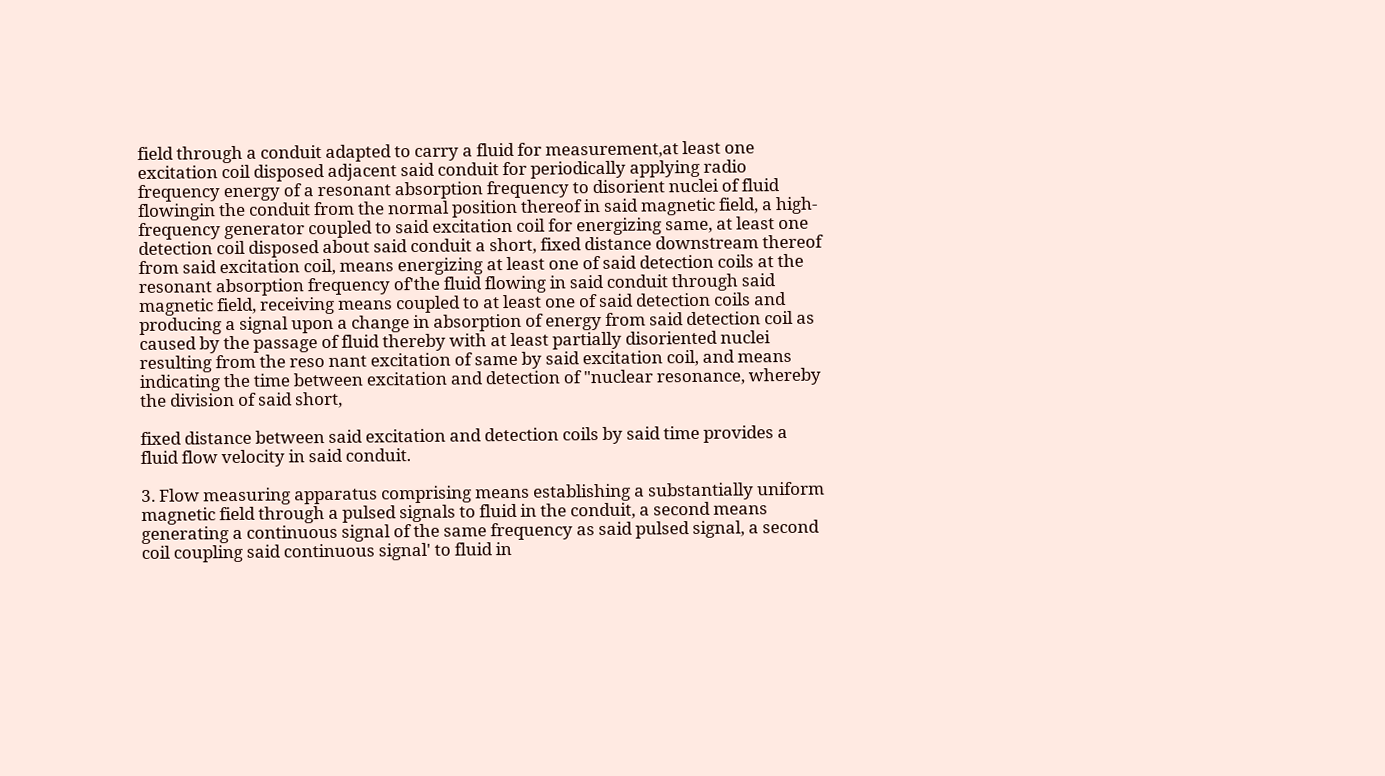field through a conduit adapted to carry a fluid for measurement,at least one excitation coil disposed adjacent said conduit for periodically applying radio frequency energy of a resonant absorption frequency to disorient nuclei of fluid flowingin the conduit from the normal position thereof in said magnetic field, a high-frequency generator coupled to said excitation coil for energizing same, at least one detection coil disposed about said conduit a short, fixed distance downstream thereof from said excitation coil, means energizing at least one of said detection coils at the resonant absorption frequency of'the fluid flowing in said conduit through said magnetic field, receiving means coupled to at least one of said detection coils and producing a signal upon a change in absorption of energy from said detection coil as caused by the passage of fluid thereby with at least partially disoriented nuclei resulting from the reso nant excitation of same by said excitation coil, and means indicating the time between excitation and detection of "nuclear resonance, whereby the division of said short,

fixed distance between said excitation and detection coils by said time provides a fluid flow velocity in said conduit.

3. Flow measuring apparatus comprising means establishing a substantially uniform magnetic field through a pulsed signals to fluid in the conduit, a second means generating a continuous signal of the same frequency as said pulsed signal, a second coil coupling said continuous signal' to fluid in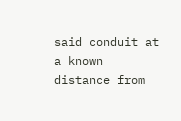said conduit at a known distance from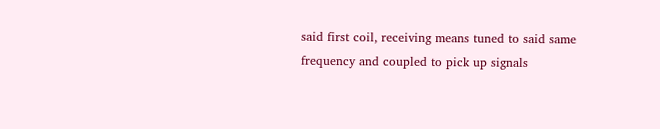said first coil, receiving means tuned to said same frequency and coupled to pick up signals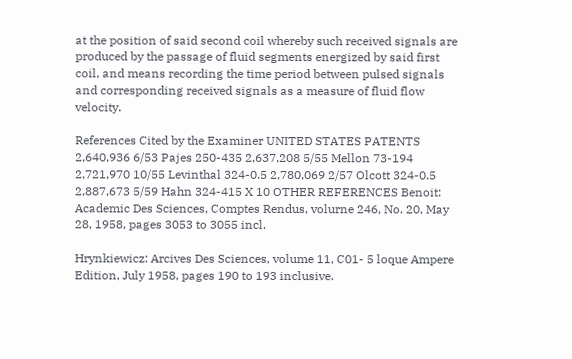at the position of said second coil whereby such received signals are produced by the passage of fluid segments energized by said first coil, and means recording the time period between pulsed signals and corresponding received signals as a measure of fluid flow velocity.

References Cited by the Examiner UNITED STATES PATENTS 2,640,936 6/53 Pajes 250-435 2,637,208 5/55 Mellon 73-194 2,721,970 10/55 Levinthal 324-0.5 2,780,069 2/57 Olcott 324-0.5 2,887,673 5/59 Hahn 324-415 X 10 OTHER REFERENCES Benoit: Academic Des Sciences, Comptes Rendus, volurne 246, No. 20, May 28, 1958, pages 3053 to 3055 incl.

Hrynkiewicz: Arcives Des Sciences, volume 11, C01- 5 loque Ampere Edition, July 1958, pages 190 to 193 inclusive.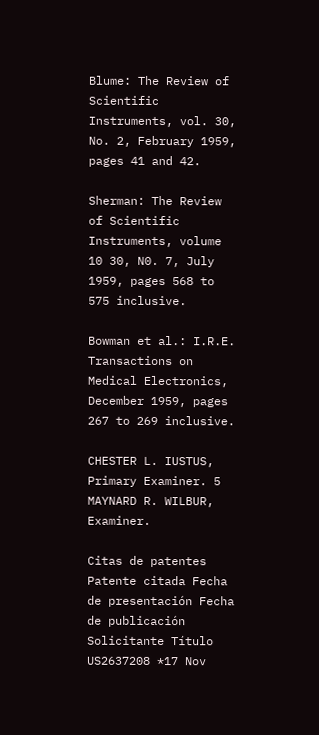Blume: The Review of Scientific Instruments, vol. 30, No. 2, February 1959, pages 41 and 42.

Sherman: The Review of Scientific Instruments, volume 10 30, N0. 7, July 1959, pages 568 to 575 inclusive.

Bowman et al.: I.R.E. Transactions on Medical Electronics, December 1959, pages 267 to 269 inclusive.

CHESTER L. IUSTUS, Primary Examiner. 5 MAYNARD R. WILBUR, Examiner.

Citas de patentes
Patente citada Fecha de presentación Fecha de publicación Solicitante Título
US2637208 *17 Nov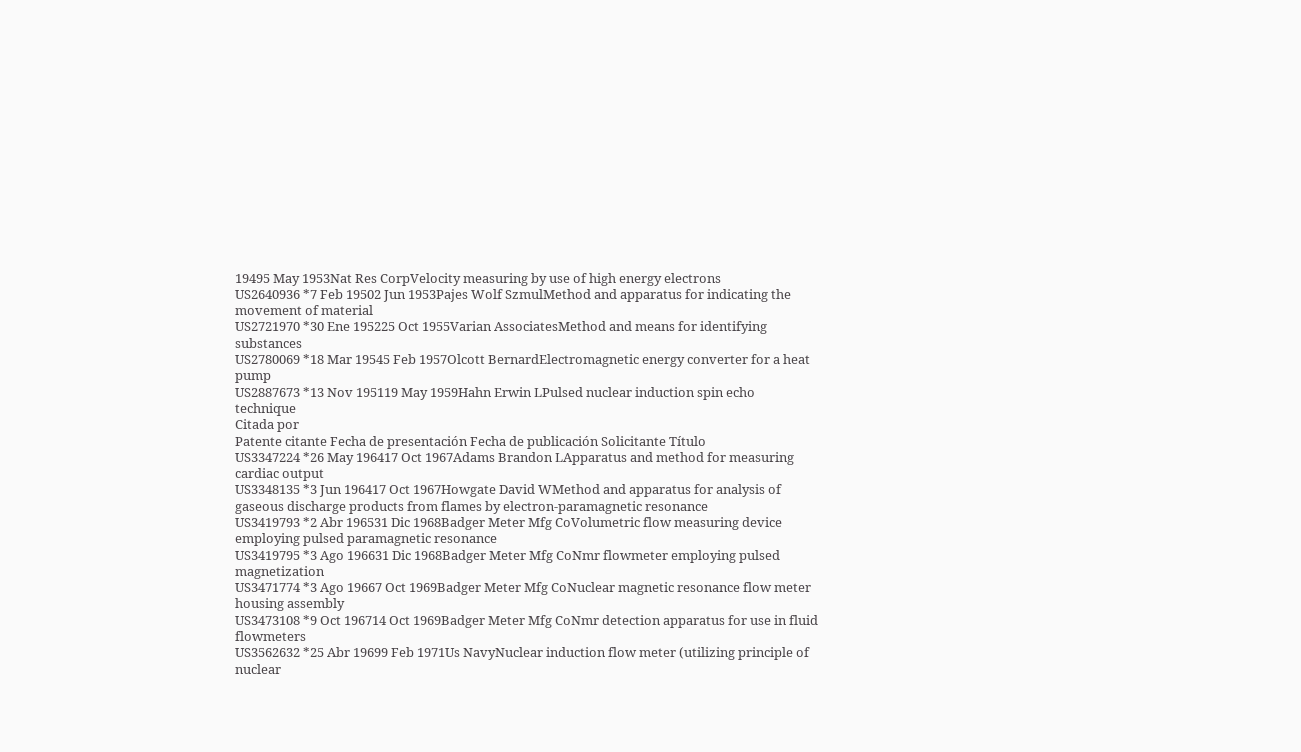19495 May 1953Nat Res CorpVelocity measuring by use of high energy electrons
US2640936 *7 Feb 19502 Jun 1953Pajes Wolf SzmulMethod and apparatus for indicating the movement of material
US2721970 *30 Ene 195225 Oct 1955Varian AssociatesMethod and means for identifying substances
US2780069 *18 Mar 19545 Feb 1957Olcott BernardElectromagnetic energy converter for a heat pump
US2887673 *13 Nov 195119 May 1959Hahn Erwin LPulsed nuclear induction spin echo technique
Citada por
Patente citante Fecha de presentación Fecha de publicación Solicitante Título
US3347224 *26 May 196417 Oct 1967Adams Brandon LApparatus and method for measuring cardiac output
US3348135 *3 Jun 196417 Oct 1967Howgate David WMethod and apparatus for analysis of gaseous discharge products from flames by electron-paramagnetic resonance
US3419793 *2 Abr 196531 Dic 1968Badger Meter Mfg CoVolumetric flow measuring device employing pulsed paramagnetic resonance
US3419795 *3 Ago 196631 Dic 1968Badger Meter Mfg CoNmr flowmeter employing pulsed magnetization
US3471774 *3 Ago 19667 Oct 1969Badger Meter Mfg CoNuclear magnetic resonance flow meter housing assembly
US3473108 *9 Oct 196714 Oct 1969Badger Meter Mfg CoNmr detection apparatus for use in fluid flowmeters
US3562632 *25 Abr 19699 Feb 1971Us NavyNuclear induction flow meter (utilizing principle of nuclear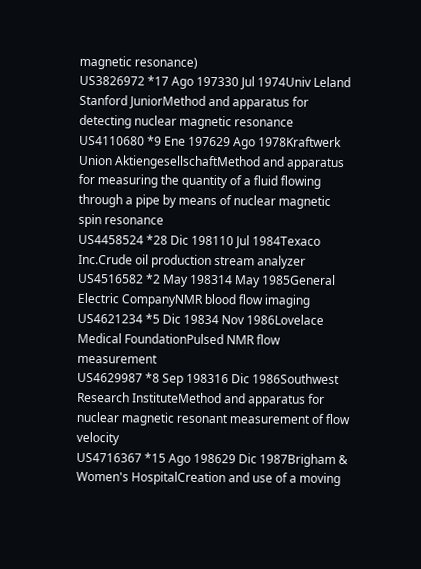magnetic resonance)
US3826972 *17 Ago 197330 Jul 1974Univ Leland Stanford JuniorMethod and apparatus for detecting nuclear magnetic resonance
US4110680 *9 Ene 197629 Ago 1978Kraftwerk Union AktiengesellschaftMethod and apparatus for measuring the quantity of a fluid flowing through a pipe by means of nuclear magnetic spin resonance
US4458524 *28 Dic 198110 Jul 1984Texaco Inc.Crude oil production stream analyzer
US4516582 *2 May 198314 May 1985General Electric CompanyNMR blood flow imaging
US4621234 *5 Dic 19834 Nov 1986Lovelace Medical FoundationPulsed NMR flow measurement
US4629987 *8 Sep 198316 Dic 1986Southwest Research InstituteMethod and apparatus for nuclear magnetic resonant measurement of flow velocity
US4716367 *15 Ago 198629 Dic 1987Brigham & Women's HospitalCreation and use of a moving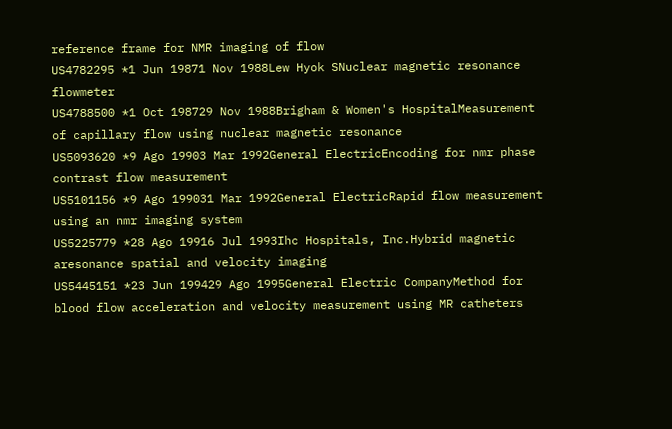reference frame for NMR imaging of flow
US4782295 *1 Jun 19871 Nov 1988Lew Hyok SNuclear magnetic resonance flowmeter
US4788500 *1 Oct 198729 Nov 1988Brigham & Women's HospitalMeasurement of capillary flow using nuclear magnetic resonance
US5093620 *9 Ago 19903 Mar 1992General ElectricEncoding for nmr phase contrast flow measurement
US5101156 *9 Ago 199031 Mar 1992General ElectricRapid flow measurement using an nmr imaging system
US5225779 *28 Ago 19916 Jul 1993Ihc Hospitals, Inc.Hybrid magnetic aresonance spatial and velocity imaging
US5445151 *23 Jun 199429 Ago 1995General Electric CompanyMethod for blood flow acceleration and velocity measurement using MR catheters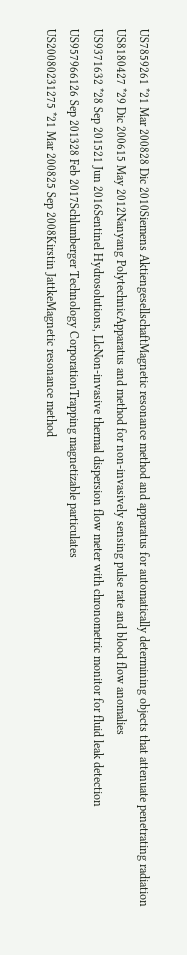US7859261 *21 Mar 200828 Dic 2010Siemens AktiengesellschaftMagnetic resonance method and apparatus for automatically determining objects that attenuate penetrating radiation
US8180427 *29 Dic 200615 May 2012Nanyang PolytechnicApparatus and method for non-invasively sensing pulse rate and blood flow anomalies
US9371632 *28 Sep 201521 Jun 2016Sentinel Hydrosolutions, LlcNon-invasive thermal dispersion flow meter with chronometric monitor for fluid leak detection
US957966126 Sep 201328 Feb 2017Schlumberger Technology CorporationTrapping magnetizable particulates
US20080231275 *21 Mar 200825 Sep 2008Kirstin JattkeMagnetic resonance method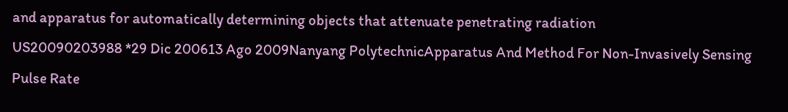and apparatus for automatically determining objects that attenuate penetrating radiation
US20090203988 *29 Dic 200613 Ago 2009Nanyang PolytechnicApparatus And Method For Non-Invasively Sensing Pulse Rate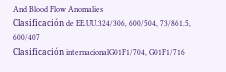And Blood Flow Anomalies
Clasificación de EE.UU.324/306, 600/504, 73/861.5, 600/407
Clasificación internacionalG01F1/704, G01F1/716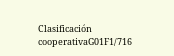Clasificación cooperativaG01F1/716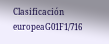Clasificación europeaG01F1/716